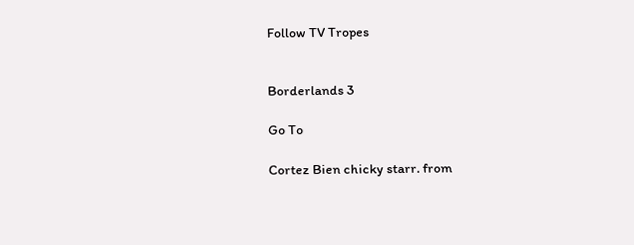Follow TV Tropes


Borderlands 3

Go To

Cortez Bien chicky starr. from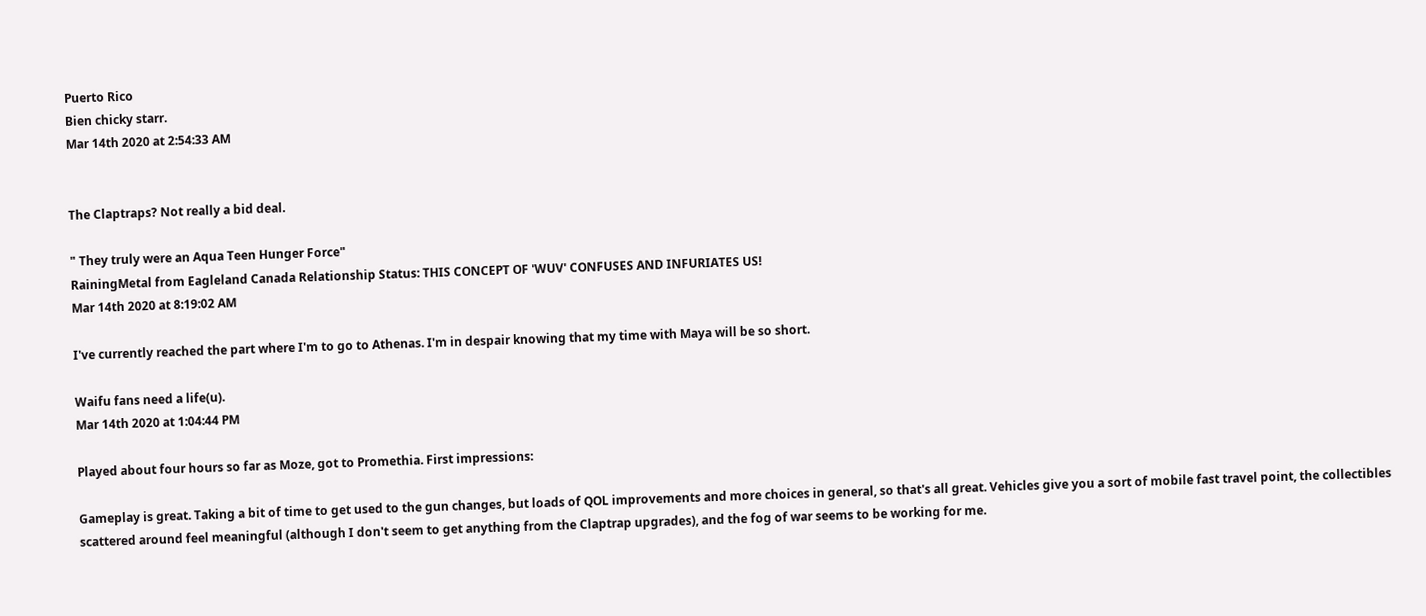Puerto Rico
Bien chicky starr.
Mar 14th 2020 at 2:54:33 AM


The Claptraps? Not really a bid deal.

" They truly were an Aqua Teen Hunger Force"
RainingMetal from Eagleland Canada Relationship Status: THIS CONCEPT OF 'WUV' CONFUSES AND INFURIATES US!
Mar 14th 2020 at 8:19:02 AM

I've currently reached the part where I'm to go to Athenas. I'm in despair knowing that my time with Maya will be so short.

Waifu fans need a life(u).
Mar 14th 2020 at 1:04:44 PM

Played about four hours so far as Moze, got to Promethia. First impressions:

Gameplay is great. Taking a bit of time to get used to the gun changes, but loads of QOL improvements and more choices in general, so that's all great. Vehicles give you a sort of mobile fast travel point, the collectibles scattered around feel meaningful (although I don't seem to get anything from the Claptrap upgrades), and the fog of war seems to be working for me.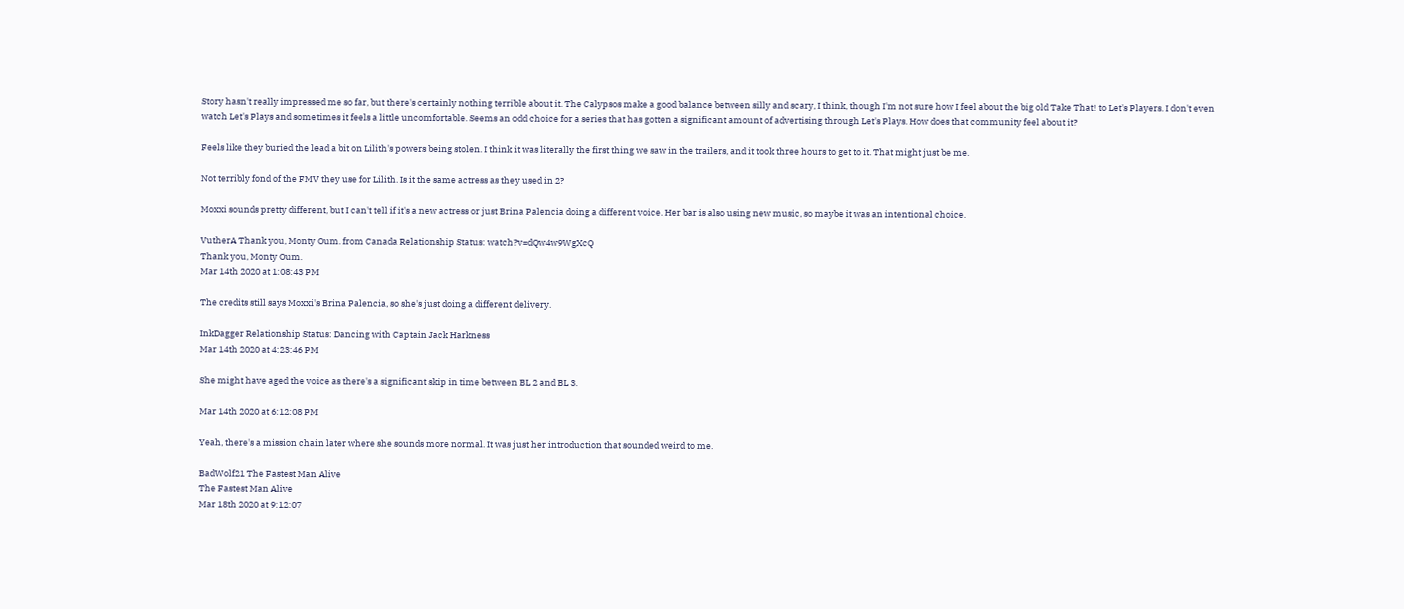Story hasn't really impressed me so far, but there's certainly nothing terrible about it. The Calypsos make a good balance between silly and scary, I think, though I'm not sure how I feel about the big old Take That! to Let's Players. I don't even watch Let's Plays and sometimes it feels a little uncomfortable. Seems an odd choice for a series that has gotten a significant amount of advertising through Let's Plays. How does that community feel about it?

Feels like they buried the lead a bit on Lilith's powers being stolen. I think it was literally the first thing we saw in the trailers, and it took three hours to get to it. That might just be me.

Not terribly fond of the FMV they use for Lilith. Is it the same actress as they used in 2?

Moxxi sounds pretty different, but I can't tell if it's a new actress or just Brina Palencia doing a different voice. Her bar is also using new music, so maybe it was an intentional choice.

VutherA Thank you, Monty Oum. from Canada Relationship Status: watch?v=dQw4w9WgXcQ
Thank you, Monty Oum.
Mar 14th 2020 at 1:08:43 PM

The credits still says Moxxi's Brina Palencia, so she's just doing a different delivery.

InkDagger Relationship Status: Dancing with Captain Jack Harkness
Mar 14th 2020 at 4:23:46 PM

She might have aged the voice as there's a significant skip in time between BL 2 and BL 3.

Mar 14th 2020 at 6:12:08 PM

Yeah, there's a mission chain later where she sounds more normal. It was just her introduction that sounded weird to me.

BadWolf21 The Fastest Man Alive
The Fastest Man Alive
Mar 18th 2020 at 9:12:07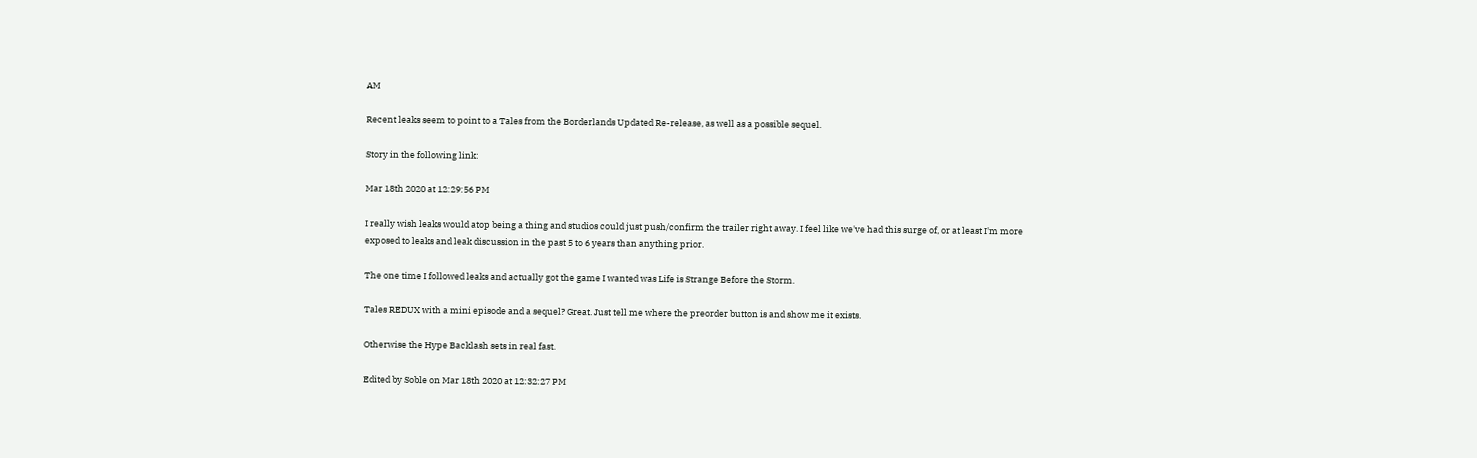AM

Recent leaks seem to point to a Tales from the Borderlands Updated Re-release, as well as a possible sequel.

Story in the following link:

Mar 18th 2020 at 12:29:56 PM

I really wish leaks would atop being a thing and studios could just push/confirm the trailer right away. I feel like we've had this surge of, or at least I'm more exposed to leaks and leak discussion in the past 5 to 6 years than anything prior.

The one time I followed leaks and actually got the game I wanted was Life is Strange Before the Storm.

Tales REDUX with a mini episode and a sequel? Great. Just tell me where the preorder button is and show me it exists.

Otherwise the Hype Backlash sets in real fast.

Edited by Soble on Mar 18th 2020 at 12:32:27 PM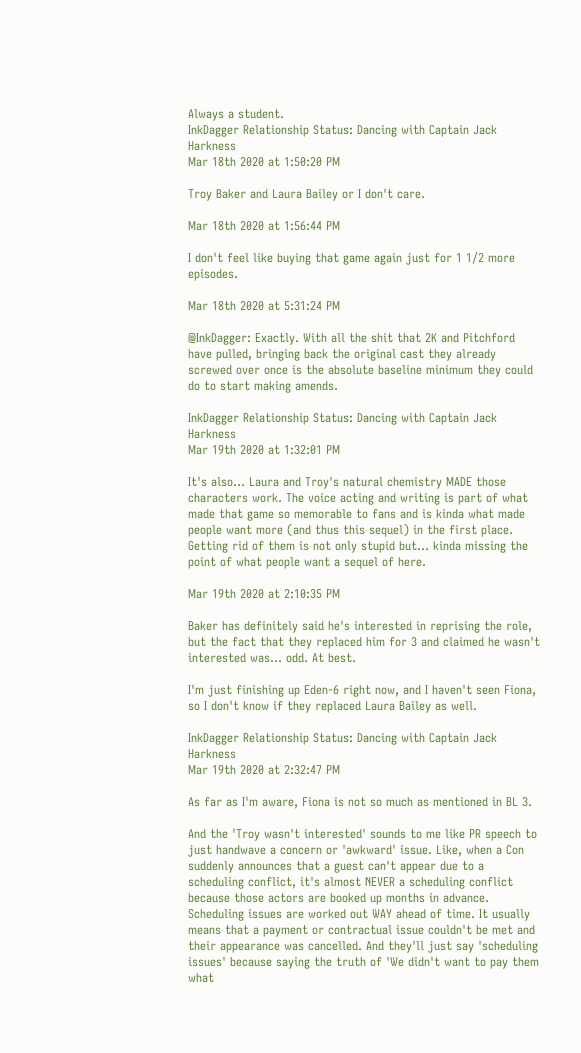Always a student.
InkDagger Relationship Status: Dancing with Captain Jack Harkness
Mar 18th 2020 at 1:50:20 PM

Troy Baker and Laura Bailey or I don't care.

Mar 18th 2020 at 1:56:44 PM

I don't feel like buying that game again just for 1 1/2 more episodes.

Mar 18th 2020 at 5:31:24 PM

@InkDagger: Exactly. With all the shit that 2K and Pitchford have pulled, bringing back the original cast they already screwed over once is the absolute baseline minimum they could do to start making amends.

InkDagger Relationship Status: Dancing with Captain Jack Harkness
Mar 19th 2020 at 1:32:01 PM

It's also... Laura and Troy's natural chemistry MADE those characters work. The voice acting and writing is part of what made that game so memorable to fans and is kinda what made people want more (and thus this sequel) in the first place. Getting rid of them is not only stupid but... kinda missing the point of what people want a sequel of here.

Mar 19th 2020 at 2:10:35 PM

Baker has definitely said he's interested in reprising the role, but the fact that they replaced him for 3 and claimed he wasn't interested was... odd. At best.

I'm just finishing up Eden-6 right now, and I haven't seen Fiona, so I don't know if they replaced Laura Bailey as well.

InkDagger Relationship Status: Dancing with Captain Jack Harkness
Mar 19th 2020 at 2:32:47 PM

As far as I'm aware, Fiona is not so much as mentioned in BL 3.

And the 'Troy wasn't interested' sounds to me like PR speech to just handwave a concern or 'awkward' issue. Like, when a Con suddenly announces that a guest can't appear due to a scheduling conflict, it's almost NEVER a scheduling conflict because those actors are booked up months in advance. Scheduling issues are worked out WAY ahead of time. It usually means that a payment or contractual issue couldn't be met and their appearance was cancelled. And they'll just say 'scheduling issues' because saying the truth of 'We didn't want to pay them what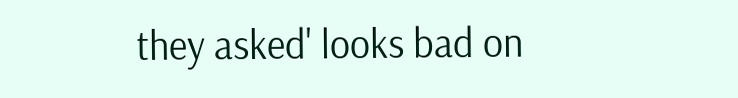they asked' looks bad on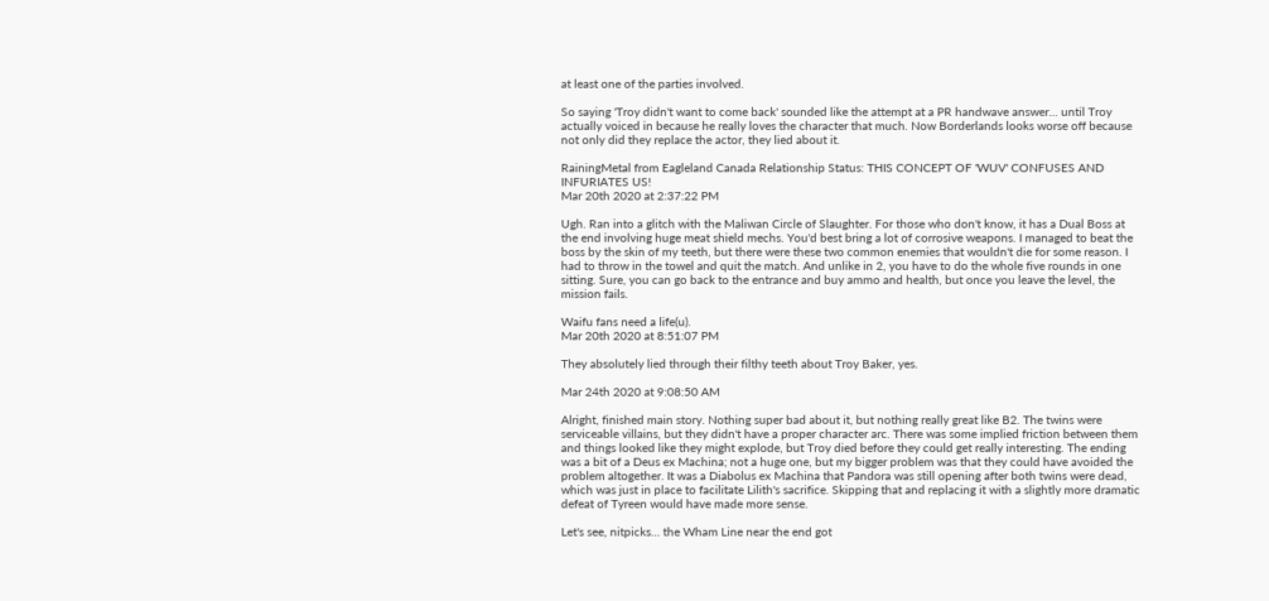at least one of the parties involved.

So saying 'Troy didn't want to come back' sounded like the attempt at a PR handwave answer... until Troy actually voiced in because he really loves the character that much. Now Borderlands looks worse off because not only did they replace the actor, they lied about it.

RainingMetal from Eagleland Canada Relationship Status: THIS CONCEPT OF 'WUV' CONFUSES AND INFURIATES US!
Mar 20th 2020 at 2:37:22 PM

Ugh. Ran into a glitch with the Maliwan Circle of Slaughter. For those who don't know, it has a Dual Boss at the end involving huge meat shield mechs. You'd best bring a lot of corrosive weapons. I managed to beat the boss by the skin of my teeth, but there were these two common enemies that wouldn't die for some reason. I had to throw in the towel and quit the match. And unlike in 2, you have to do the whole five rounds in one sitting. Sure, you can go back to the entrance and buy ammo and health, but once you leave the level, the mission fails.

Waifu fans need a life(u).
Mar 20th 2020 at 8:51:07 PM

They absolutely lied through their filthy teeth about Troy Baker, yes.

Mar 24th 2020 at 9:08:50 AM

Alright, finished main story. Nothing super bad about it, but nothing really great like B2. The twins were serviceable villains, but they didn't have a proper character arc. There was some implied friction between them and things looked like they might explode, but Troy died before they could get really interesting. The ending was a bit of a Deus ex Machina; not a huge one, but my bigger problem was that they could have avoided the problem altogether. It was a Diabolus ex Machina that Pandora was still opening after both twins were dead, which was just in place to facilitate Lilith's sacrifice. Skipping that and replacing it with a slightly more dramatic defeat of Tyreen would have made more sense.

Let's see, nitpicks... the Wham Line near the end got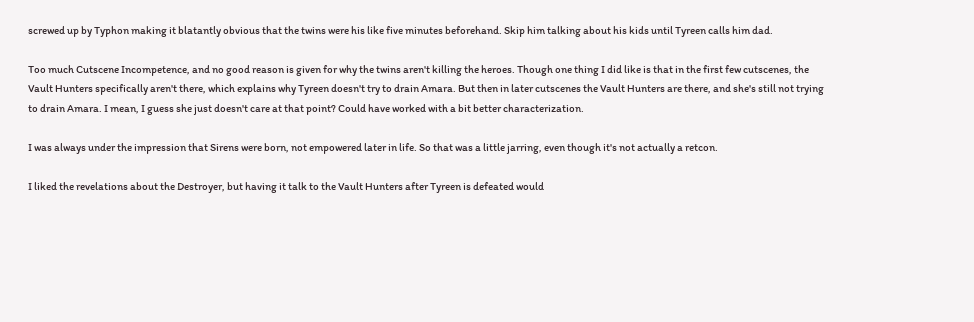screwed up by Typhon making it blatantly obvious that the twins were his like five minutes beforehand. Skip him talking about his kids until Tyreen calls him dad.

Too much Cutscene Incompetence, and no good reason is given for why the twins aren't killing the heroes. Though one thing I did like is that in the first few cutscenes, the Vault Hunters specifically aren't there, which explains why Tyreen doesn't try to drain Amara. But then in later cutscenes the Vault Hunters are there, and she's still not trying to drain Amara. I mean, I guess she just doesn't care at that point? Could have worked with a bit better characterization.

I was always under the impression that Sirens were born, not empowered later in life. So that was a little jarring, even though it's not actually a retcon.

I liked the revelations about the Destroyer, but having it talk to the Vault Hunters after Tyreen is defeated would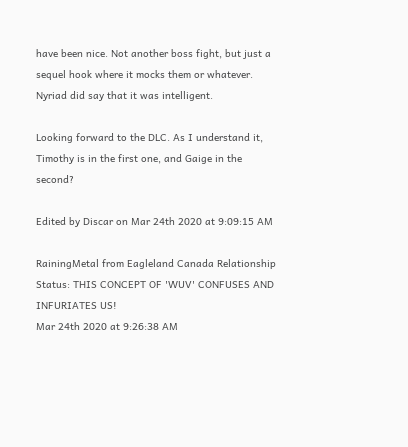have been nice. Not another boss fight, but just a sequel hook where it mocks them or whatever. Nyriad did say that it was intelligent.

Looking forward to the DLC. As I understand it, Timothy is in the first one, and Gaige in the second?

Edited by Discar on Mar 24th 2020 at 9:09:15 AM

RainingMetal from Eagleland Canada Relationship Status: THIS CONCEPT OF 'WUV' CONFUSES AND INFURIATES US!
Mar 24th 2020 at 9:26:38 AM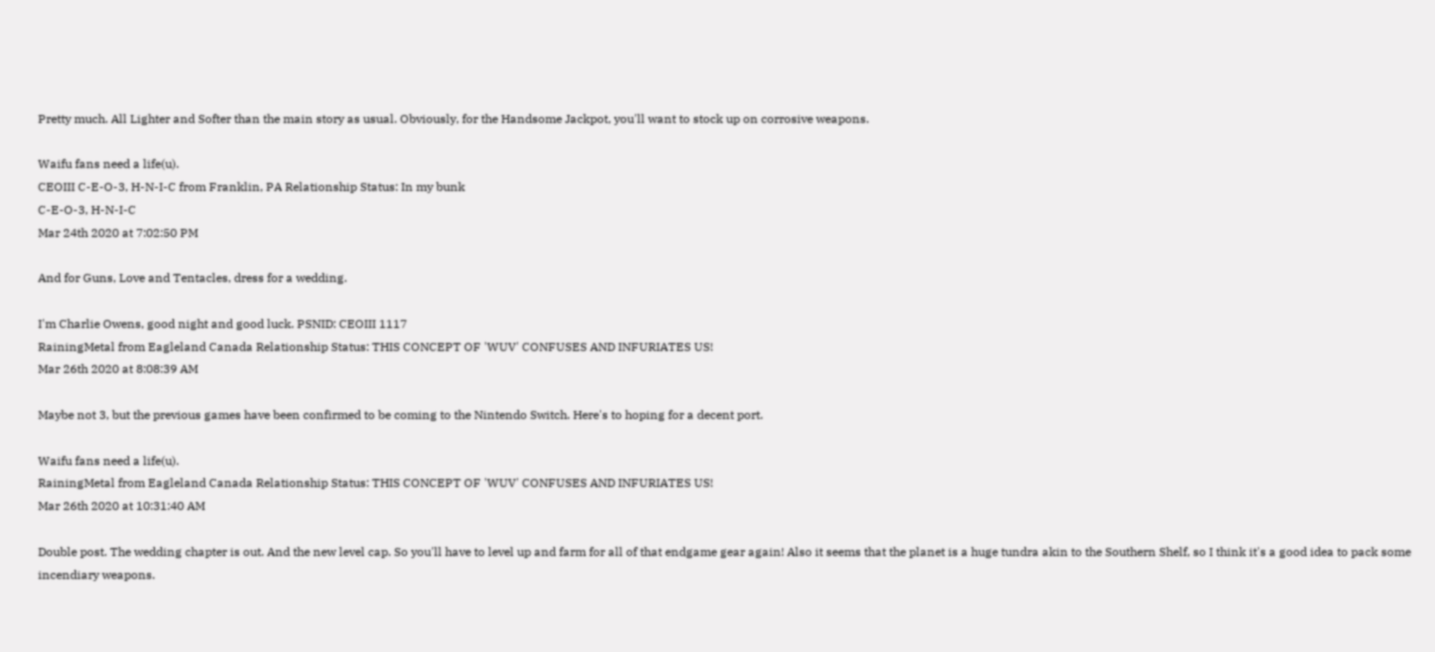Pretty much. All Lighter and Softer than the main story as usual. Obviously, for the Handsome Jackpot, you'll want to stock up on corrosive weapons.

Waifu fans need a life(u).
CEOIII C-E-O-3, H-N-I-C from Franklin, PA Relationship Status: In my bunk
C-E-O-3, H-N-I-C
Mar 24th 2020 at 7:02:50 PM

And for Guns, Love and Tentacles, dress for a wedding.

I'm Charlie Owens, good night and good luck. PSNID: CEOIII 1117
RainingMetal from Eagleland Canada Relationship Status: THIS CONCEPT OF 'WUV' CONFUSES AND INFURIATES US!
Mar 26th 2020 at 8:08:39 AM

Maybe not 3, but the previous games have been confirmed to be coming to the Nintendo Switch. Here's to hoping for a decent port.

Waifu fans need a life(u).
RainingMetal from Eagleland Canada Relationship Status: THIS CONCEPT OF 'WUV' CONFUSES AND INFURIATES US!
Mar 26th 2020 at 10:31:40 AM

Double post. The wedding chapter is out. And the new level cap. So you'll have to level up and farm for all of that endgame gear again! Also it seems that the planet is a huge tundra akin to the Southern Shelf, so I think it's a good idea to pack some incendiary weapons.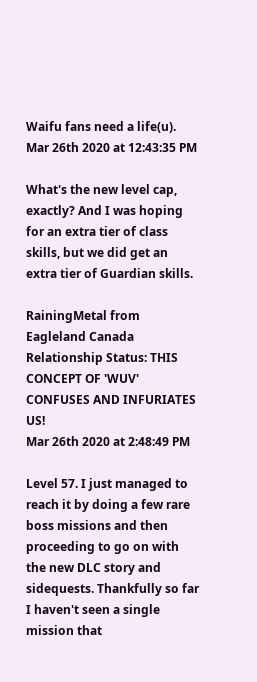Waifu fans need a life(u).
Mar 26th 2020 at 12:43:35 PM

What's the new level cap, exactly? And I was hoping for an extra tier of class skills, but we did get an extra tier of Guardian skills.

RainingMetal from Eagleland Canada Relationship Status: THIS CONCEPT OF 'WUV' CONFUSES AND INFURIATES US!
Mar 26th 2020 at 2:48:49 PM

Level 57. I just managed to reach it by doing a few rare boss missions and then proceeding to go on with the new DLC story and sidequests. Thankfully so far I haven't seen a single mission that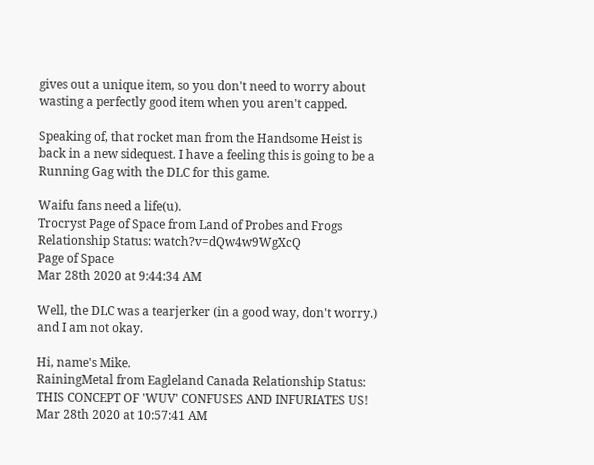gives out a unique item, so you don't need to worry about wasting a perfectly good item when you aren't capped.

Speaking of, that rocket man from the Handsome Heist is back in a new sidequest. I have a feeling this is going to be a Running Gag with the DLC for this game.

Waifu fans need a life(u).
Trocryst Page of Space from Land of Probes and Frogs Relationship Status: watch?v=dQw4w9WgXcQ
Page of Space
Mar 28th 2020 at 9:44:34 AM

Well, the DLC was a tearjerker (in a good way, don't worry.) and I am not okay.

Hi, name's Mike.
RainingMetal from Eagleland Canada Relationship Status: THIS CONCEPT OF 'WUV' CONFUSES AND INFURIATES US!
Mar 28th 2020 at 10:57:41 AM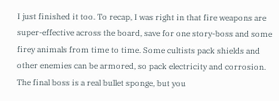I just finished it too. To recap, I was right in that fire weapons are super-effective across the board, save for one story-boss and some firey animals from time to time. Some cultists pack shields and other enemies can be armored, so pack electricity and corrosion. The final boss is a real bullet sponge, but you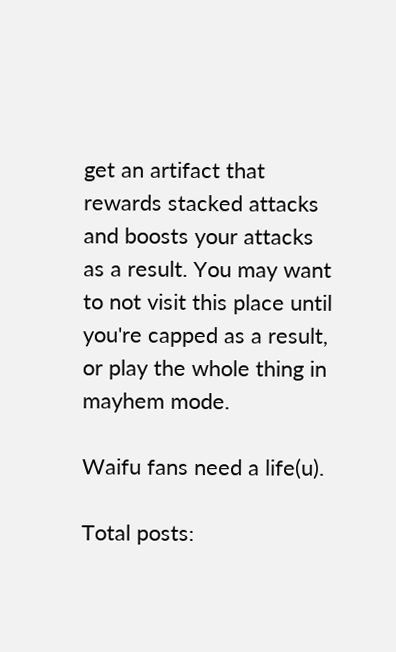get an artifact that rewards stacked attacks and boosts your attacks as a result. You may want to not visit this place until you're capped as a result, or play the whole thing in mayhem mode.

Waifu fans need a life(u).

Total posts: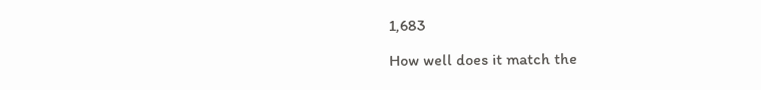1,683

How well does it match the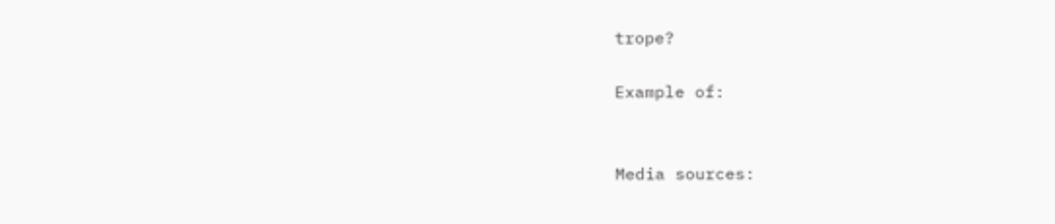trope?

Example of:


Media sources: